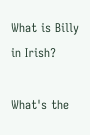What is Billy in Irish?

What's the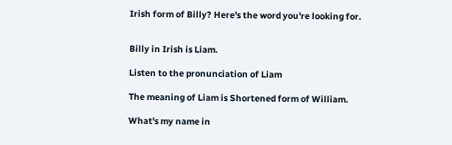Irish form of Billy? Here's the word you're looking for.


Billy in Irish is Liam.

Listen to the pronunciation of Liam

The meaning of Liam is Shortened form of William.

What's my name in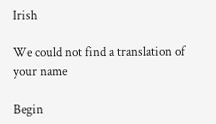Irish

We could not find a translation of your name

Begin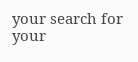your search for your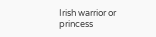Irish warrior or princess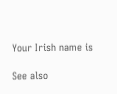Your Irish name is

See also